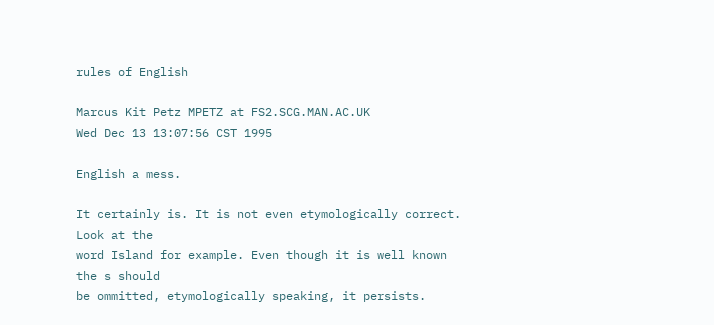rules of English

Marcus Kit Petz MPETZ at FS2.SCG.MAN.AC.UK
Wed Dec 13 13:07:56 CST 1995

English a mess.

It certainly is. It is not even etymologically correct. Look at the
word Island for example. Even though it is well known the s should
be ommitted, etymologically speaking, it persists.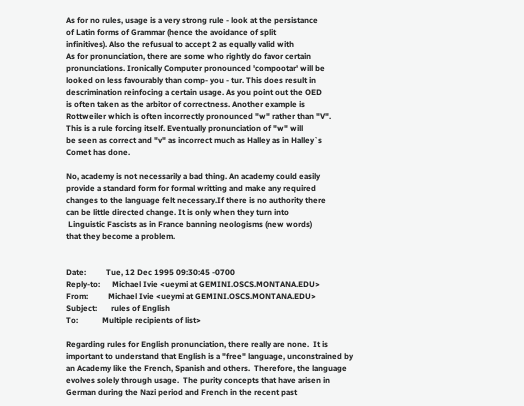As for no rules, usage is a very strong rule - look at the persistance
of Latin forms of Grammar (hence the avoidance of split
infinitives). Also the refusual to accept 2 as equally valid with
As for pronunciation, there are some who rightly do favor certain
pronunciations. Ironically Computer pronounced 'compootar' will be
looked on less favourably than comp- you - tur. This does result in
descrimination reinfocing a certain usage. As you point out the OED
is often taken as the arbitor of correctness. Another example is
Rottweiler which is often incorrectly pronounced "w" rather than "V".
This is a rule forcing itself. Eventually pronunciation of "w" will
be seen as correct and "v" as incorrect much as Halley as in Halley`s
Comet has done.

No, academy is not necessarily a bad thing. An academy could easily
provide a standard form for formal writting and make any required
changes to the language felt necessary.If there is no authority there
can be little directed change. It is only when they turn into
 Linguistic Fascists as in France banning neologisms (new words)
that they become a problem.


Date:          Tue, 12 Dec 1995 09:30:45 -0700
Reply-to:      Michael Ivie <ueymi at GEMINI.OSCS.MONTANA.EDU>
From:          Michael Ivie <ueymi at GEMINI.OSCS.MONTANA.EDU>
Subject:       rules of English
To:            Multiple recipients of list>

Regarding rules for English pronunciation, there really are none.  It is
important to understand that English is a "free" language, unconstrained by
an Academy like the French, Spanish and others.  Therefore, the language
evolves solely through usage.  The purity concepts that have arisen in
German during the Nazi period and French in the recent past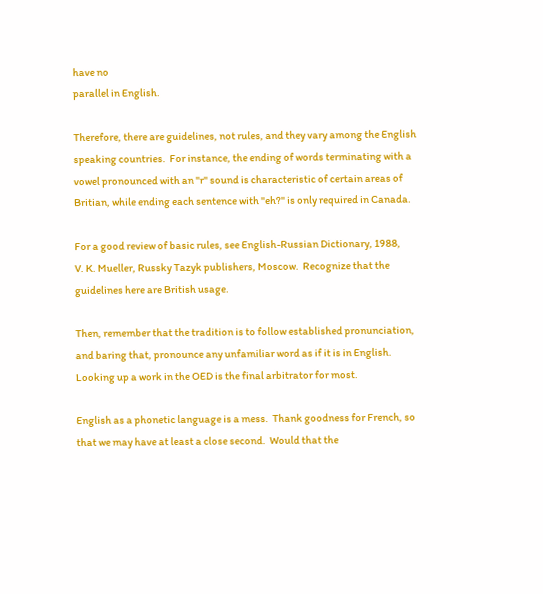have no
parallel in English.

Therefore, there are guidelines, not rules, and they vary among the English
speaking countries.  For instance, the ending of words terminating with a
vowel pronounced with an "r" sound is characteristic of certain areas of
Britian, while ending each sentence with "eh?" is only required in Canada.

For a good review of basic rules, see English-Russian Dictionary, 1988,
V. K. Mueller, Russky Tazyk publishers, Moscow.  Recognize that the
guidelines here are British usage.

Then, remember that the tradition is to follow established pronunciation,
and baring that, pronounce any unfamiliar word as if it is in English.
Looking up a work in the OED is the final arbitrator for most.

English as a phonetic language is a mess.  Thank goodness for French, so
that we may have at least a close second.  Would that the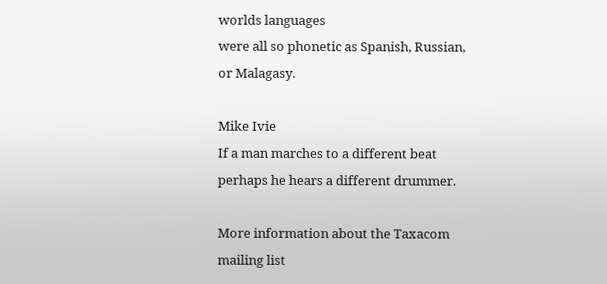worlds languages
were all so phonetic as Spanish, Russian, or Malagasy.

Mike Ivie
If a man marches to a different beat perhaps he hears a different drummer.

More information about the Taxacom mailing list